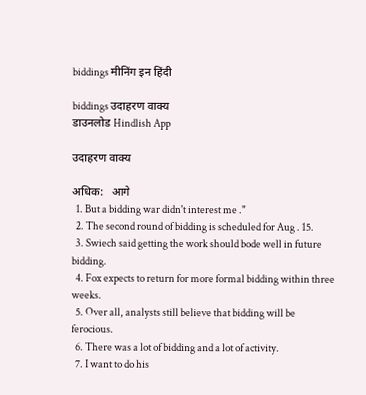biddings मीनिंग इन हिंदी

biddings उदाहरण वाक्य
डाउनलोड Hindlish App

उदाहरण वाक्य

अधिक:   आगे
  1. But a bidding war didn't interest me ."
  2. The second round of bidding is scheduled for Aug . 15.
  3. Swiech said getting the work should bode well in future bidding.
  4. Fox expects to return for more formal bidding within three weeks.
  5. Over all, analysts still believe that bidding will be ferocious.
  6. There was a lot of bidding and a lot of activity.
  7. I want to do his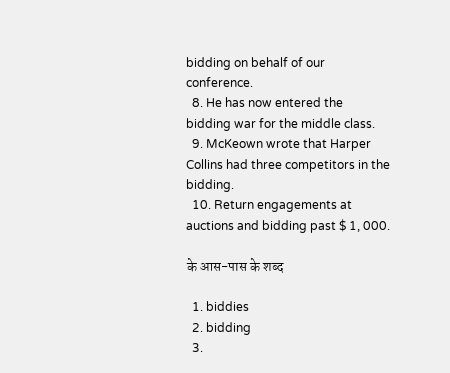bidding on behalf of our conference.
  8. He has now entered the bidding war for the middle class.
  9. McKeown wrote that Harper Collins had three competitors in the bidding.
  10. Return engagements at auctions and bidding past $ 1, 000.

के आस-पास के शब्द

  1. biddies
  2. bidding
  3.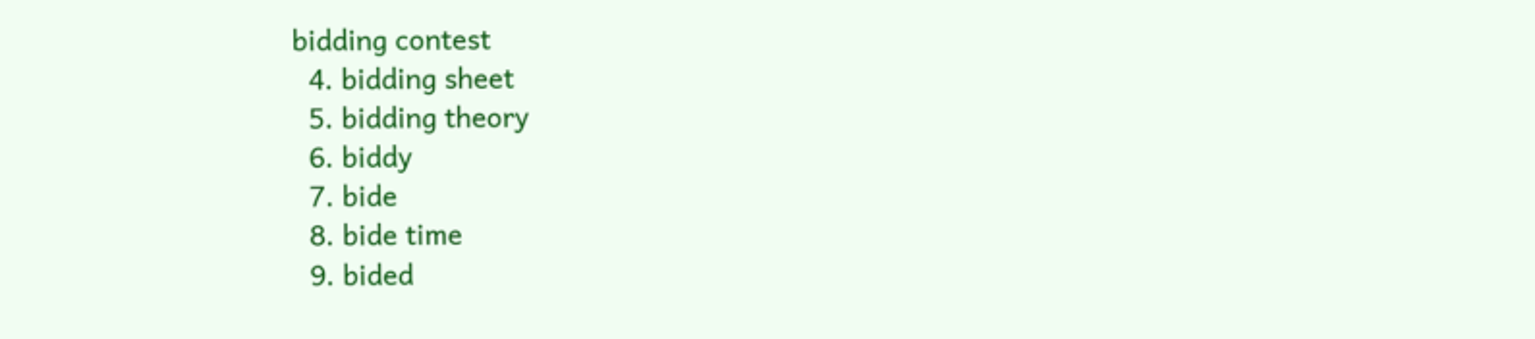bidding contest
  4. bidding sheet
  5. bidding theory
  6. biddy
  7. bide
  8. bide time
  9. bided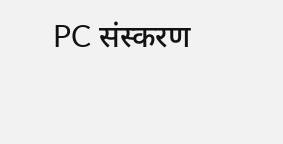PC संस्करण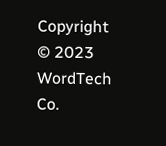Copyright © 2023 WordTech Co.